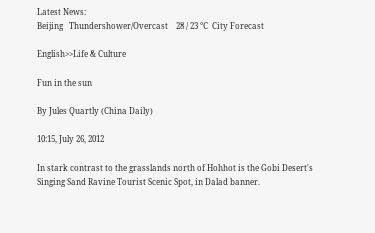Latest News:
Beijing   Thundershower/Overcast    28 / 23 ℃  City Forecast

English>>Life & Culture

Fun in the sun

By Jules Quartly (China Daily)

10:15, July 26, 2012

In stark contrast to the grasslands north of Hohhot is the Gobi Desert's Singing Sand Ravine Tourist Scenic Spot, in Dalad banner.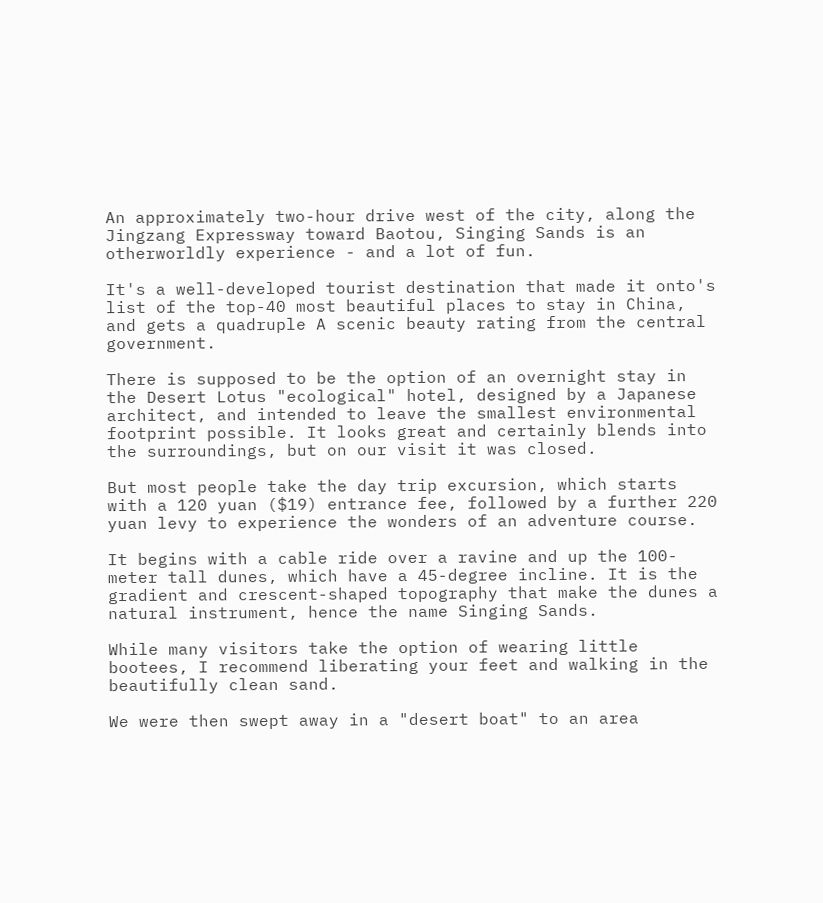An approximately two-hour drive west of the city, along the Jingzang Expressway toward Baotou, Singing Sands is an otherworldly experience - and a lot of fun.

It's a well-developed tourist destination that made it onto's list of the top-40 most beautiful places to stay in China, and gets a quadruple A scenic beauty rating from the central government.

There is supposed to be the option of an overnight stay in the Desert Lotus "ecological" hotel, designed by a Japanese architect, and intended to leave the smallest environmental footprint possible. It looks great and certainly blends into the surroundings, but on our visit it was closed.

But most people take the day trip excursion, which starts with a 120 yuan ($19) entrance fee, followed by a further 220 yuan levy to experience the wonders of an adventure course.

It begins with a cable ride over a ravine and up the 100-meter tall dunes, which have a 45-degree incline. It is the gradient and crescent-shaped topography that make the dunes a natural instrument, hence the name Singing Sands.

While many visitors take the option of wearing little bootees, I recommend liberating your feet and walking in the beautifully clean sand.

We were then swept away in a "desert boat" to an area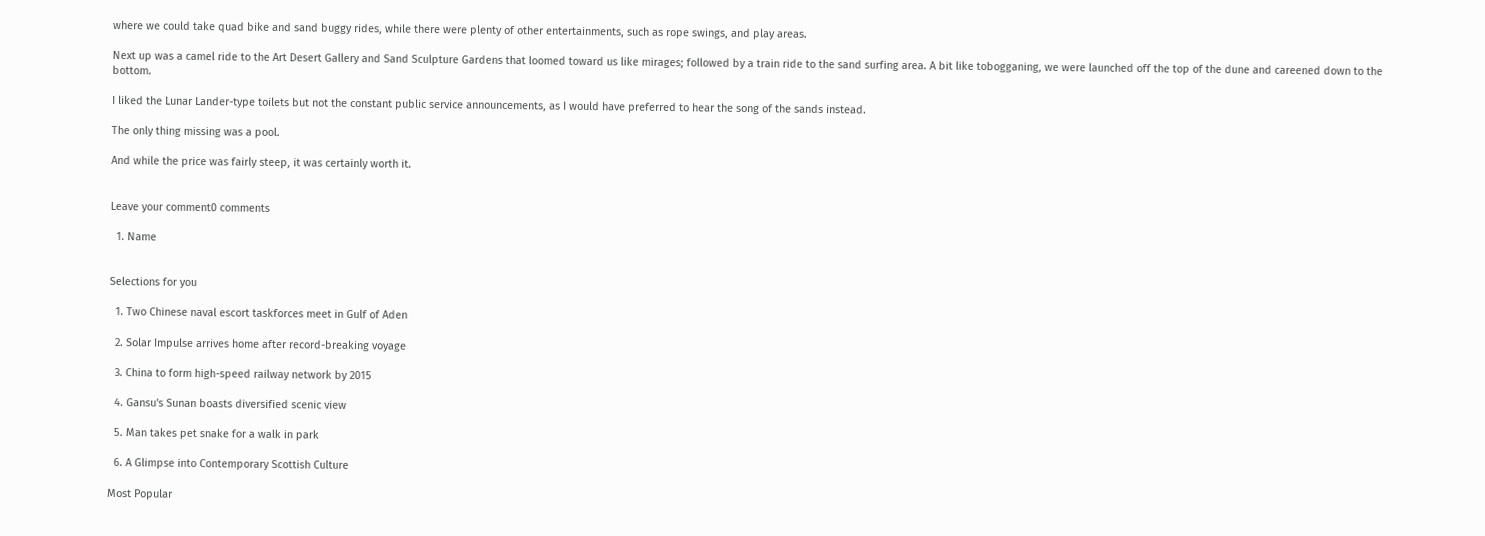where we could take quad bike and sand buggy rides, while there were plenty of other entertainments, such as rope swings, and play areas.

Next up was a camel ride to the Art Desert Gallery and Sand Sculpture Gardens that loomed toward us like mirages; followed by a train ride to the sand surfing area. A bit like tobogganing, we were launched off the top of the dune and careened down to the bottom.

I liked the Lunar Lander-type toilets but not the constant public service announcements, as I would have preferred to hear the song of the sands instead.

The only thing missing was a pool.

And while the price was fairly steep, it was certainly worth it.


Leave your comment0 comments

  1. Name


Selections for you

  1. Two Chinese naval escort taskforces meet in Gulf of Aden

  2. Solar Impulse arrives home after record-breaking voyage

  3. China to form high-speed railway network by 2015

  4. Gansu's Sunan boasts diversified scenic view

  5. Man takes pet snake for a walk in park

  6. A Glimpse into Contemporary Scottish Culture

Most Popular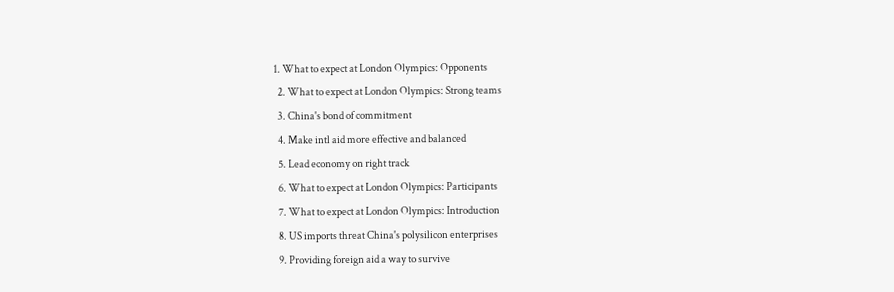1. What to expect at London Olympics: Opponents
  2. What to expect at London Olympics: Strong teams
  3. China's bond of commitment
  4. Make intl aid more effective and balanced
  5. Lead economy on right track
  6. What to expect at London Olympics: Participants
  7. What to expect at London Olympics: Introduction
  8. US imports threat China's polysilicon enterprises
  9. Providing foreign aid a way to survive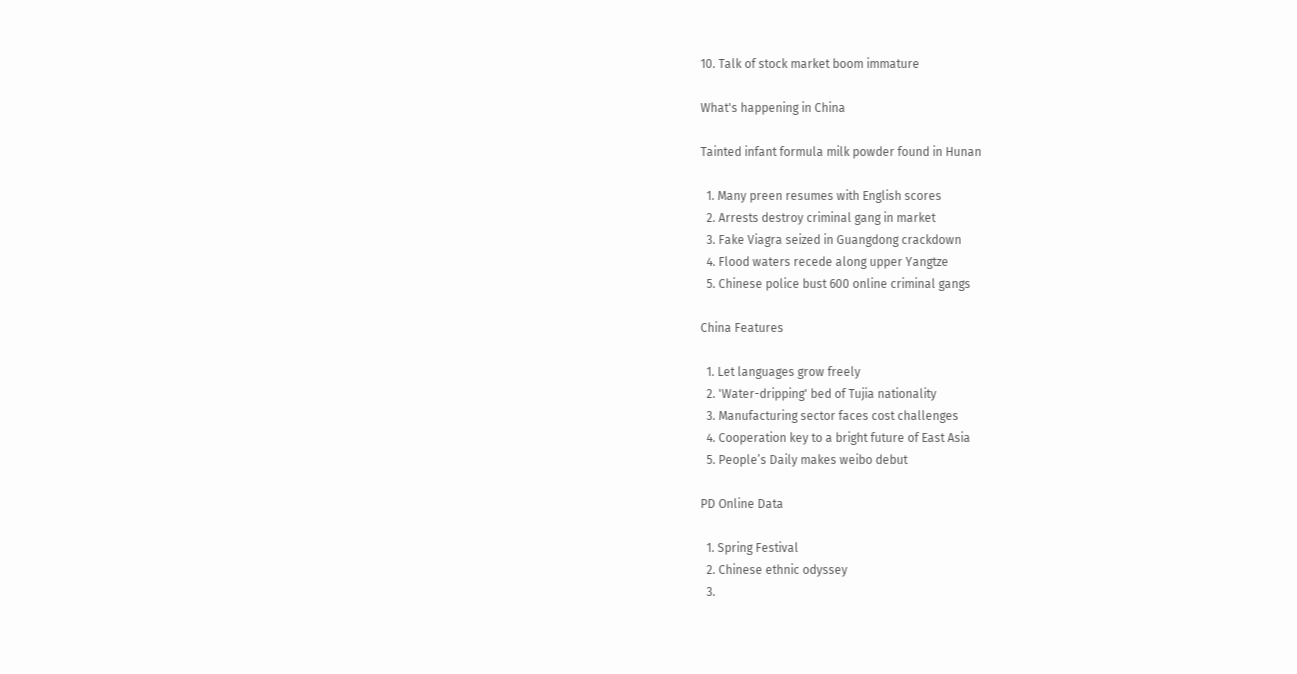10. Talk of stock market boom immature

What's happening in China

Tainted infant formula milk powder found in Hunan

  1. Many preen resumes with English scores
  2. Arrests destroy criminal gang in market
  3. Fake Viagra seized in Guangdong crackdown
  4. Flood waters recede along upper Yangtze
  5. Chinese police bust 600 online criminal gangs

China Features

  1. Let languages grow freely
  2. 'Water-dripping' bed of Tujia nationality
  3. Manufacturing sector faces cost challenges
  4. Cooperation key to a bright future of East Asia
  5. People’s Daily makes weibo debut

PD Online Data

  1. Spring Festival
  2. Chinese ethnic odyssey
  3.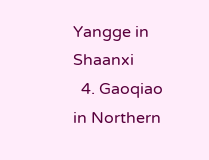Yangge in Shaanxi
  4. Gaoqiao in Northern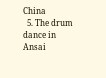China
  5. The drum dance in Ansai